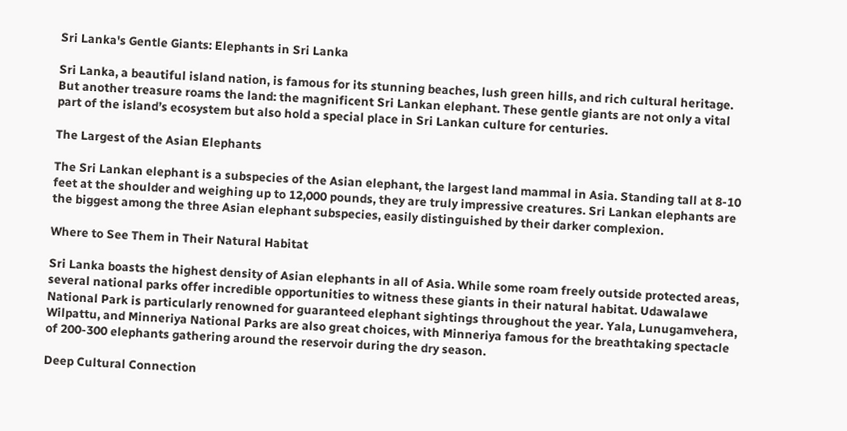Sri Lanka's Gentle Giants: Elephants in Sri Lanka

Sri Lanka, a beautiful island nation, is famous for its stunning beaches, lush green hills, and rich cultural heritage. But another treasure roams the land: the magnificent Sri Lankan elephant. These gentle giants are not only a vital part of the island’s ecosystem but also hold a special place in Sri Lankan culture for centuries.

The Largest of the Asian Elephants

The Sri Lankan elephant is a subspecies of the Asian elephant, the largest land mammal in Asia. Standing tall at 8-10 feet at the shoulder and weighing up to 12,000 pounds, they are truly impressive creatures. Sri Lankan elephants are the biggest among the three Asian elephant subspecies, easily distinguished by their darker complexion.

Where to See Them in Their Natural Habitat

Sri Lanka boasts the highest density of Asian elephants in all of Asia. While some roam freely outside protected areas, several national parks offer incredible opportunities to witness these giants in their natural habitat. Udawalawe National Park is particularly renowned for guaranteed elephant sightings throughout the year. Yala, Lunugamvehera, Wilpattu, and Minneriya National Parks are also great choices, with Minneriya famous for the breathtaking spectacle of 200-300 elephants gathering around the reservoir during the dry season.

Deep Cultural Connection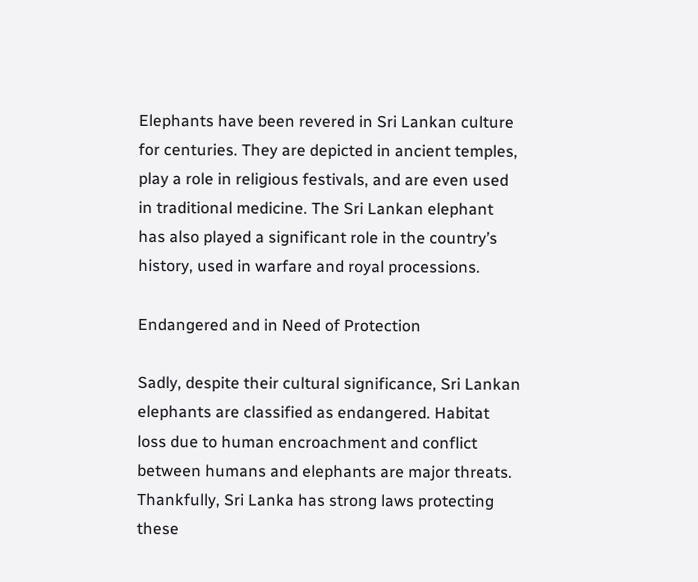Elephants have been revered in Sri Lankan culture for centuries. They are depicted in ancient temples, play a role in religious festivals, and are even used in traditional medicine. The Sri Lankan elephant has also played a significant role in the country’s history, used in warfare and royal processions.

Endangered and in Need of Protection

Sadly, despite their cultural significance, Sri Lankan elephants are classified as endangered. Habitat loss due to human encroachment and conflict between humans and elephants are major threats. Thankfully, Sri Lanka has strong laws protecting these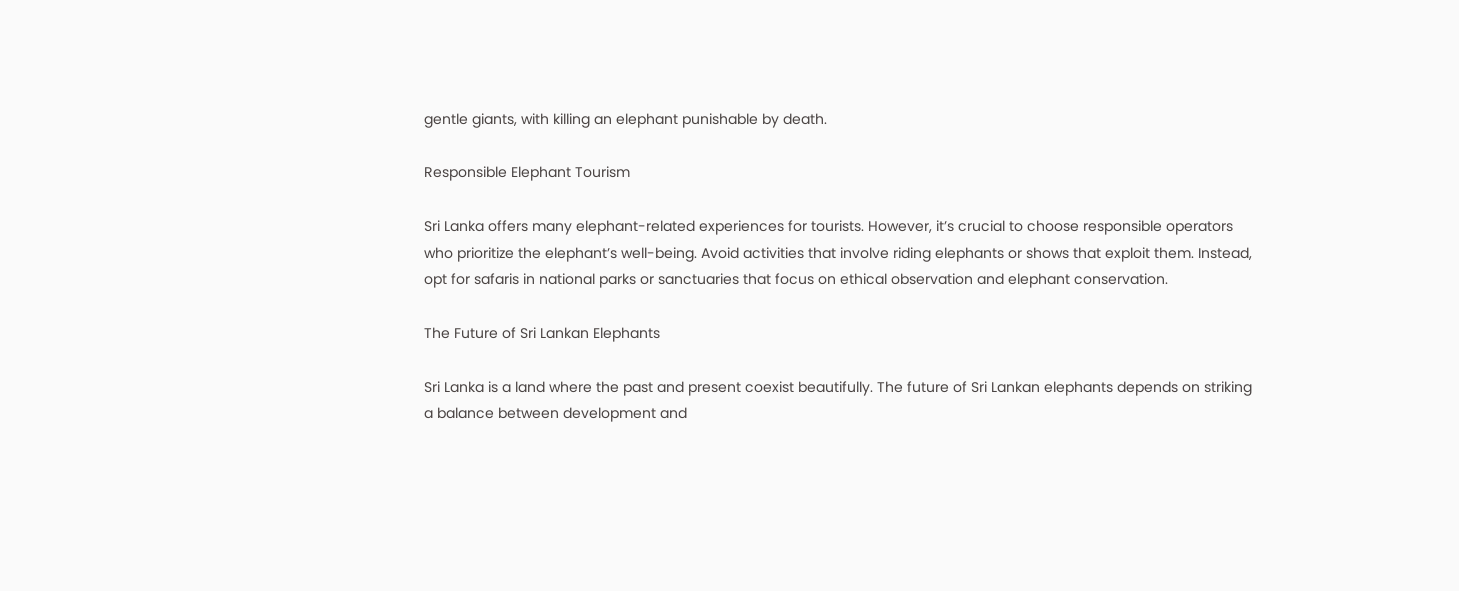gentle giants, with killing an elephant punishable by death.

Responsible Elephant Tourism

Sri Lanka offers many elephant-related experiences for tourists. However, it’s crucial to choose responsible operators who prioritize the elephant’s well-being. Avoid activities that involve riding elephants or shows that exploit them. Instead, opt for safaris in national parks or sanctuaries that focus on ethical observation and elephant conservation.

The Future of Sri Lankan Elephants

Sri Lanka is a land where the past and present coexist beautifully. The future of Sri Lankan elephants depends on striking a balance between development and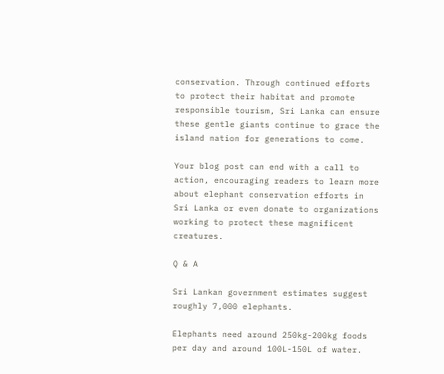conservation. Through continued efforts to protect their habitat and promote responsible tourism, Sri Lanka can ensure these gentle giants continue to grace the island nation for generations to come.

Your blog post can end with a call to action, encouraging readers to learn more about elephant conservation efforts in Sri Lanka or even donate to organizations working to protect these magnificent creatures.

Q & A

Sri Lankan government estimates suggest roughly 7,000 elephants.

Elephants need around 250kg-200kg foods per day and around 100L-150L of water.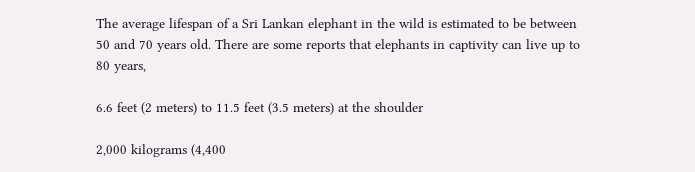The average lifespan of a Sri Lankan elephant in the wild is estimated to be between 50 and 70 years old. There are some reports that elephants in captivity can live up to 80 years,

6.6 feet (2 meters) to 11.5 feet (3.5 meters) at the shoulder

2,000 kilograms (4,400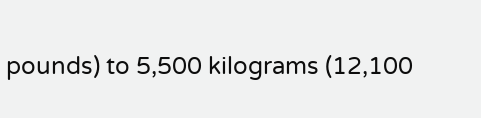pounds) to 5,500 kilograms (12,100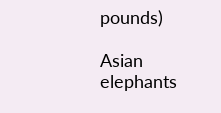pounds)

Asian elephants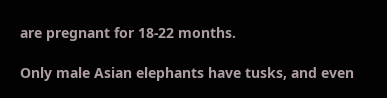are pregnant for 18-22 months.

Only male Asian elephants have tusks, and even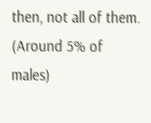then, not all of them. (Around 5% of males)